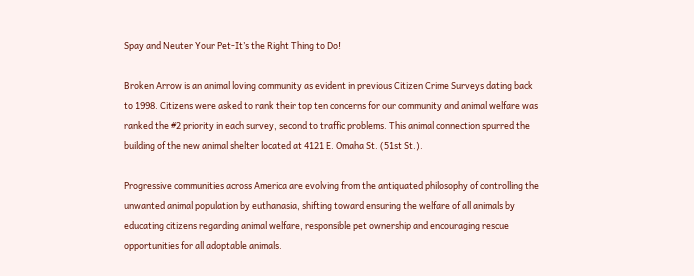Spay and Neuter Your Pet-It’s the Right Thing to Do!

Broken Arrow is an animal loving community as evident in previous Citizen Crime Surveys dating back to 1998. Citizens were asked to rank their top ten concerns for our community and animal welfare was ranked the #2 priority in each survey, second to traffic problems. This animal connection spurred the building of the new animal shelter located at 4121 E. Omaha St. (51st St.).

Progressive communities across America are evolving from the antiquated philosophy of controlling the unwanted animal population by euthanasia, shifting toward ensuring the welfare of all animals by educating citizens regarding animal welfare, responsible pet ownership and encouraging rescue opportunities for all adoptable animals.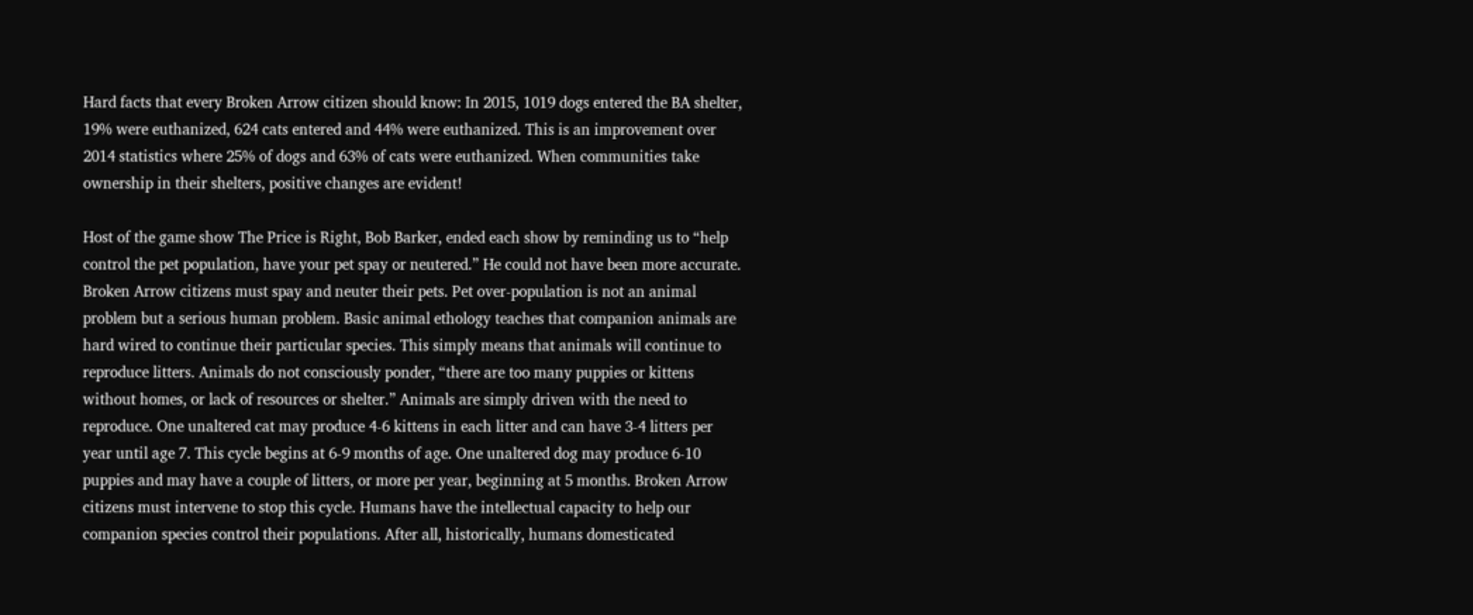Hard facts that every Broken Arrow citizen should know: In 2015, 1019 dogs entered the BA shelter, 19% were euthanized, 624 cats entered and 44% were euthanized. This is an improvement over 2014 statistics where 25% of dogs and 63% of cats were euthanized. When communities take ownership in their shelters, positive changes are evident!

Host of the game show The Price is Right, Bob Barker, ended each show by reminding us to “help control the pet population, have your pet spay or neutered.” He could not have been more accurate. Broken Arrow citizens must spay and neuter their pets. Pet over-population is not an animal problem but a serious human problem. Basic animal ethology teaches that companion animals are hard wired to continue their particular species. This simply means that animals will continue to reproduce litters. Animals do not consciously ponder, “there are too many puppies or kittens without homes, or lack of resources or shelter.” Animals are simply driven with the need to reproduce. One unaltered cat may produce 4-6 kittens in each litter and can have 3-4 litters per year until age 7. This cycle begins at 6-9 months of age. One unaltered dog may produce 6-10 puppies and may have a couple of litters, or more per year, beginning at 5 months. Broken Arrow citizens must intervene to stop this cycle. Humans have the intellectual capacity to help our companion species control their populations. After all, historically, humans domesticated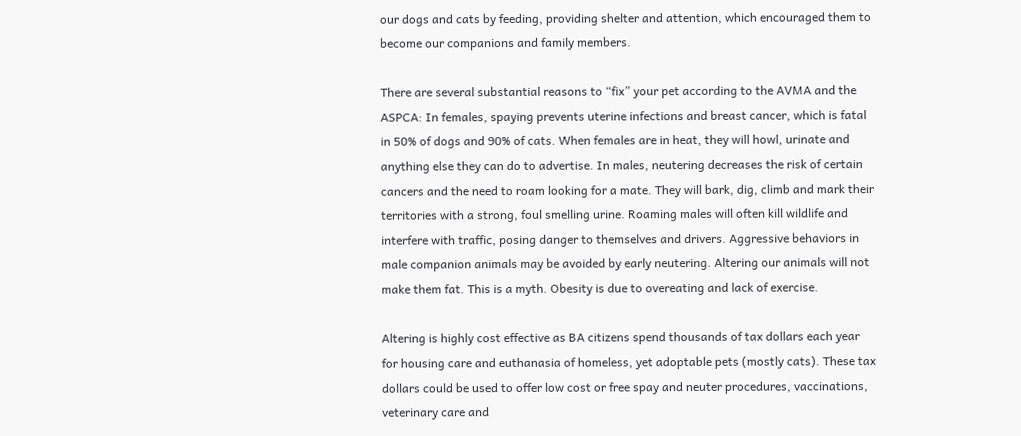our dogs and cats by feeding, providing shelter and attention, which encouraged them to become our companions and family members.

There are several substantial reasons to “fix” your pet according to the AVMA and the ASPCA: In females, spaying prevents uterine infections and breast cancer, which is fatal in 50% of dogs and 90% of cats. When females are in heat, they will howl, urinate and anything else they can do to advertise. In males, neutering decreases the risk of certain cancers and the need to roam looking for a mate. They will bark, dig, climb and mark their territories with a strong, foul smelling urine. Roaming males will often kill wildlife and interfere with traffic, posing danger to themselves and drivers. Aggressive behaviors in male companion animals may be avoided by early neutering. Altering our animals will not make them fat. This is a myth. Obesity is due to overeating and lack of exercise.

Altering is highly cost effective as BA citizens spend thousands of tax dollars each year for housing care and euthanasia of homeless, yet adoptable pets (mostly cats). These tax dollars could be used to offer low cost or free spay and neuter procedures, vaccinations, veterinary care and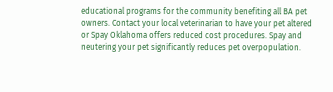educational programs for the community benefiting all BA pet owners. Contact your local veterinarian to have your pet altered or Spay Oklahoma offers reduced cost procedures. Spay and neutering your pet significantly reduces pet overpopulation.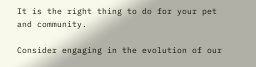It is the right thing to do for your pet and community.

Consider engaging in the evolution of our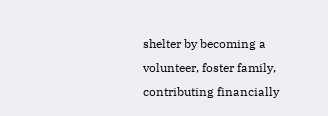shelter by becoming a volunteer, foster family, contributing financially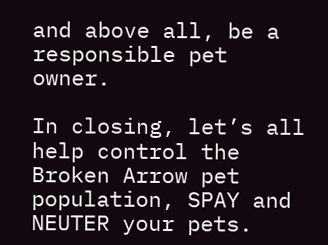and above all, be a responsible pet owner.

In closing, let’s all help control the Broken Arrow pet population, SPAY and NEUTER your pets.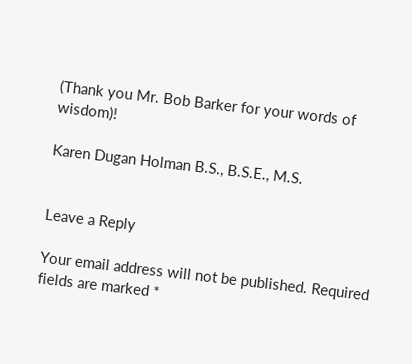(Thank you Mr. Bob Barker for your words of wisdom)!

Karen Dugan Holman B.S., B.S.E., M.S.


Leave a Reply

Your email address will not be published. Required fields are marked *